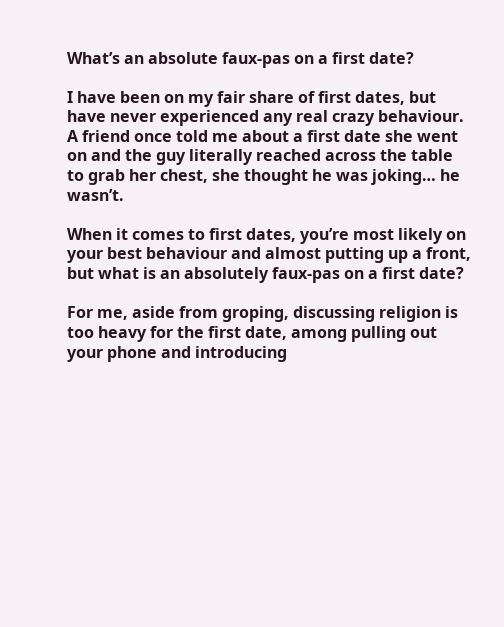What’s an absolute faux-pas on a first date?

I have been on my fair share of first dates, but have never experienced any real crazy behaviour.  A friend once told me about a first date she went on and the guy literally reached across the table to grab her chest, she thought he was joking… he wasn’t.

When it comes to first dates, you’re most likely on your best behaviour and almost putting up a front, but what is an absolutely faux-pas on a first date?

For me, aside from groping, discussing religion is too heavy for the first date, among pulling out your phone and introducing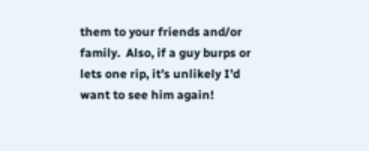them to your friends and/or family.  Also, if a guy burps or lets one rip, it’s unlikely I’d want to see him again!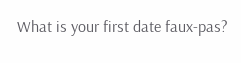What is your first date faux-pas?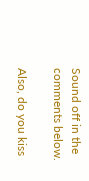Sound off in the comments below.

Also, do you kiss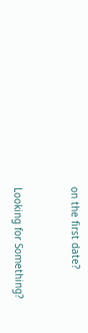on the first date?


Looking for Something?